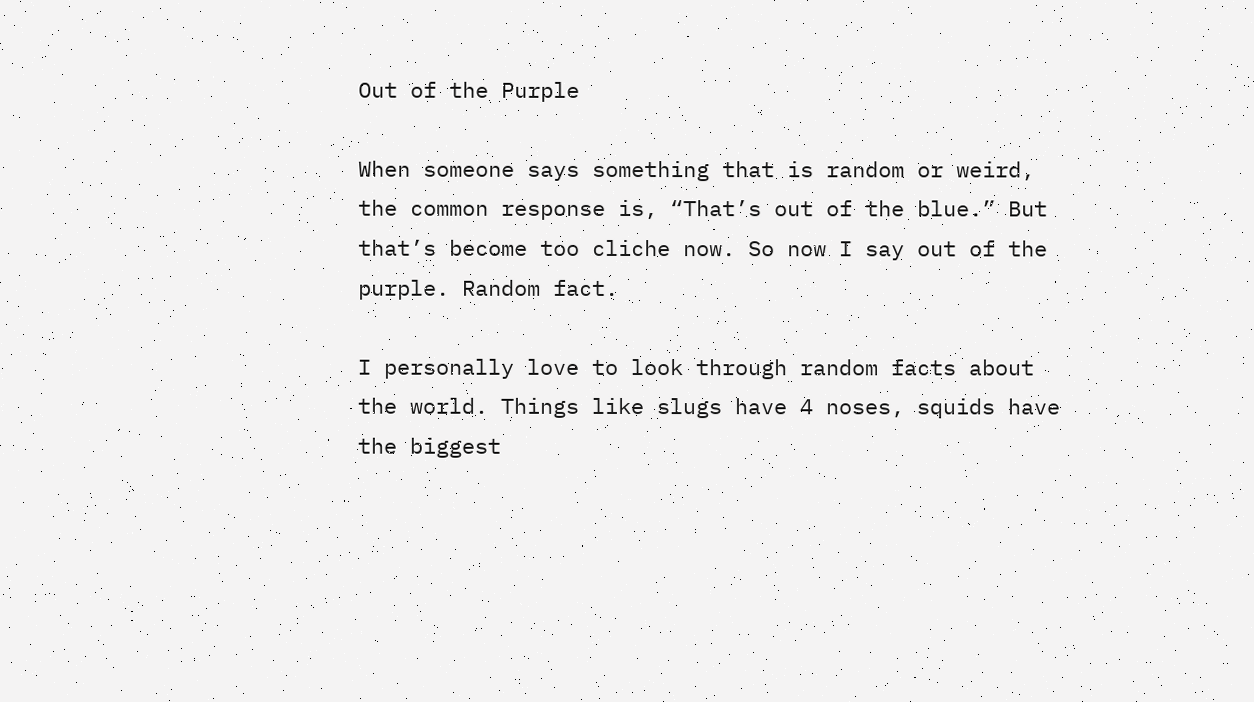Out of the Purple

When someone says something that is random or weird, the common response is, “That’s out of the blue.” But that’s become too cliche now. So now I say out of the purple. Random fact.

I personally love to look through random facts about the world. Things like slugs have 4 noses, squids have the biggest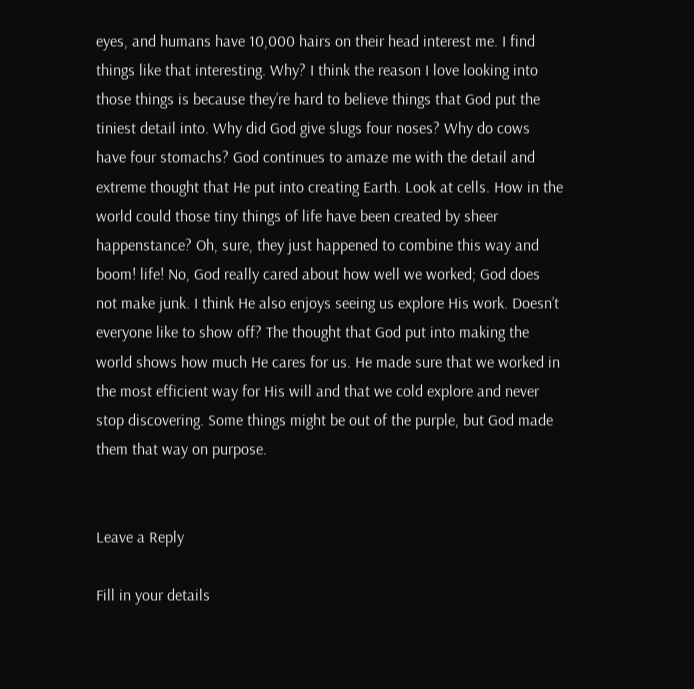eyes, and humans have 10,000 hairs on their head interest me. I find things like that interesting. Why? I think the reason I love looking into those things is because they’re hard to believe things that God put the tiniest detail into. Why did God give slugs four noses? Why do cows have four stomachs? God continues to amaze me with the detail and extreme thought that He put into creating Earth. Look at cells. How in the world could those tiny things of life have been created by sheer happenstance? Oh, sure, they just happened to combine this way and boom! life! No, God really cared about how well we worked; God does not make junk. I think He also enjoys seeing us explore His work. Doesn’t everyone like to show off? The thought that God put into making the world shows how much He cares for us. He made sure that we worked in the most efficient way for His will and that we cold explore and never stop discovering. Some things might be out of the purple, but God made them that way on purpose.


Leave a Reply

Fill in your details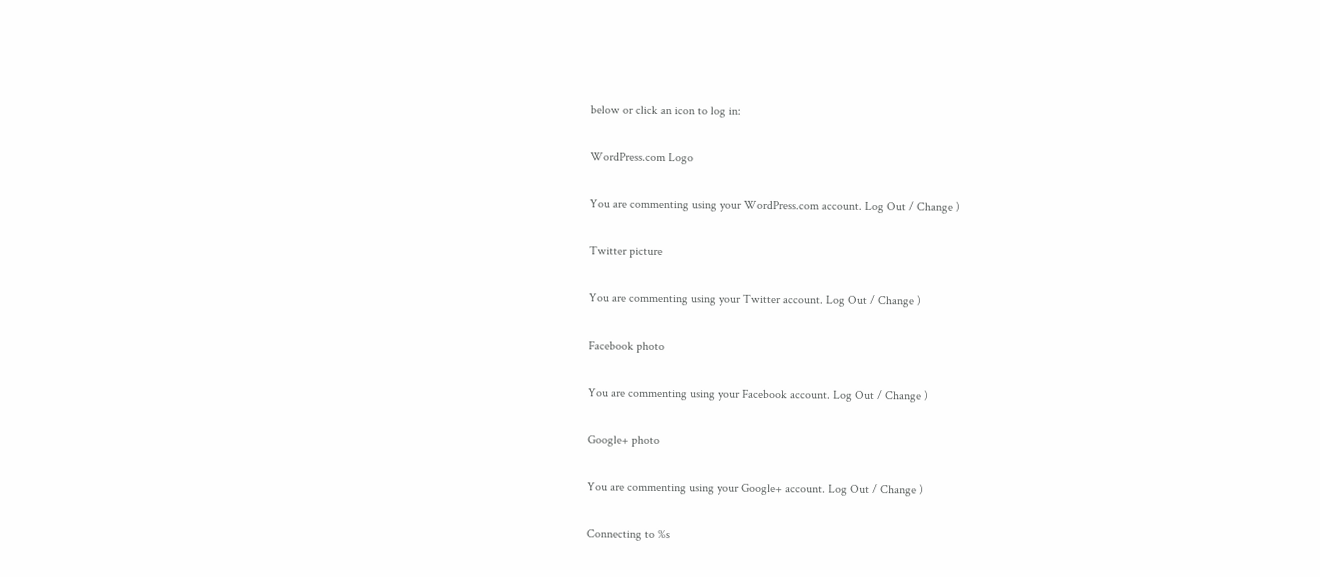below or click an icon to log in:

WordPress.com Logo

You are commenting using your WordPress.com account. Log Out / Change )

Twitter picture

You are commenting using your Twitter account. Log Out / Change )

Facebook photo

You are commenting using your Facebook account. Log Out / Change )

Google+ photo

You are commenting using your Google+ account. Log Out / Change )

Connecting to %s